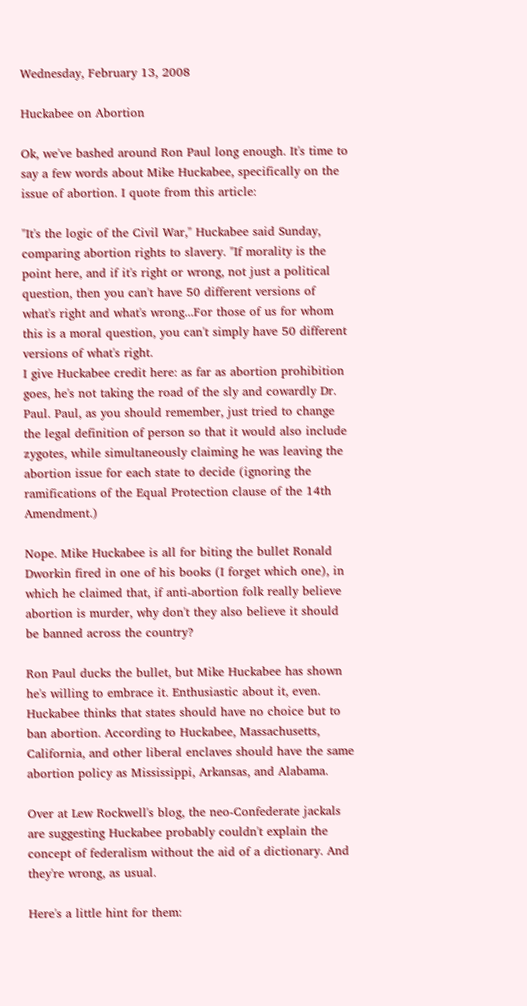Wednesday, February 13, 2008

Huckabee on Abortion

Ok, we've bashed around Ron Paul long enough. It's time to say a few words about Mike Huckabee, specifically on the issue of abortion. I quote from this article:

"It's the logic of the Civil War," Huckabee said Sunday, comparing abortion rights to slavery. "If morality is the point here, and if it's right or wrong, not just a political question, then you can't have 50 different versions of what's right and what's wrong...For those of us for whom this is a moral question, you can't simply have 50 different versions of what's right.
I give Huckabee credit here: as far as abortion prohibition goes, he's not taking the road of the sly and cowardly Dr. Paul. Paul, as you should remember, just tried to change the legal definition of person so that it would also include zygotes, while simultaneously claiming he was leaving the abortion issue for each state to decide (ignoring the ramifications of the Equal Protection clause of the 14th Amendment.)

Nope. Mike Huckabee is all for biting the bullet Ronald Dworkin fired in one of his books (I forget which one), in which he claimed that, if anti-abortion folk really believe abortion is murder, why don't they also believe it should be banned across the country?

Ron Paul ducks the bullet, but Mike Huckabee has shown he's willing to embrace it. Enthusiastic about it, even. Huckabee thinks that states should have no choice but to ban abortion. According to Huckabee, Massachusetts, California, and other liberal enclaves should have the same abortion policy as Mississippi, Arkansas, and Alabama.

Over at Lew Rockwell's blog, the neo-Confederate jackals are suggesting Huckabee probably couldn't explain the concept of federalism without the aid of a dictionary. And they're wrong, as usual.

Here's a little hint for them: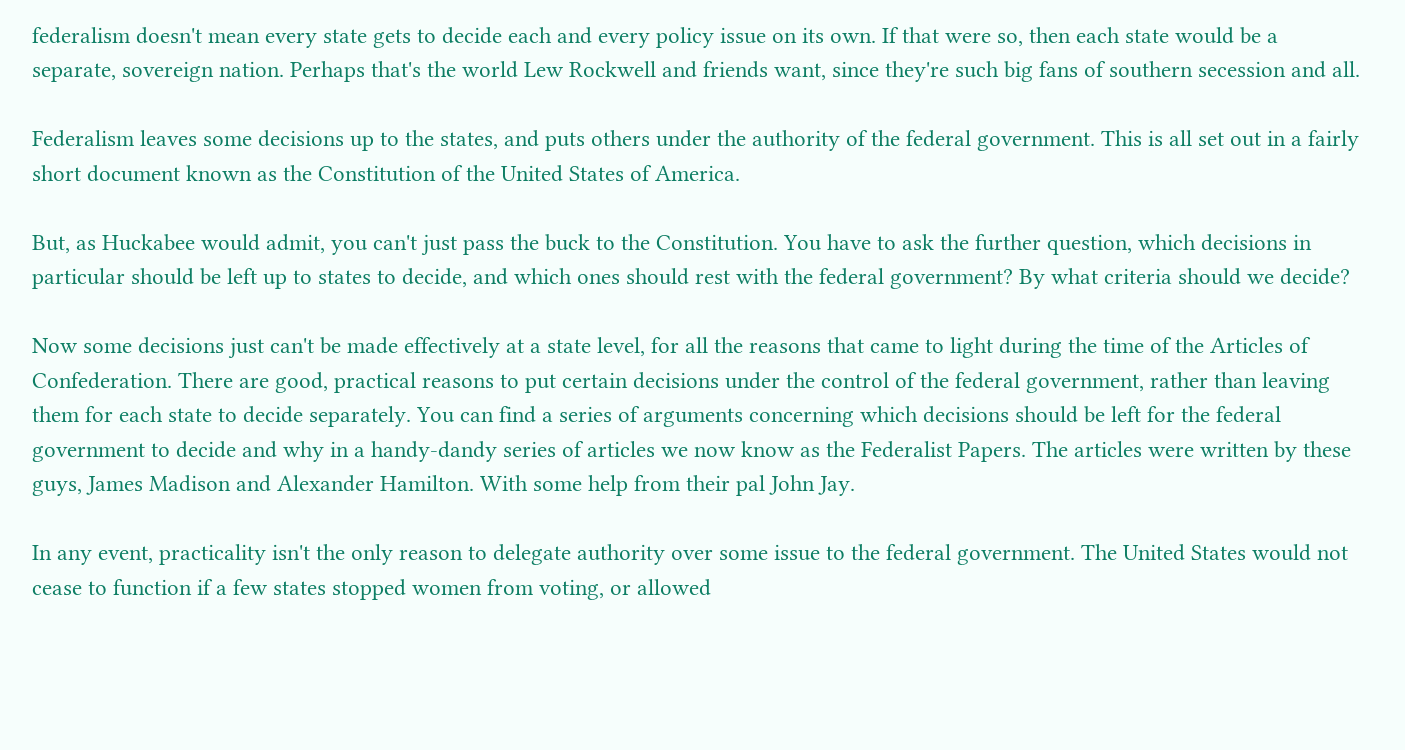federalism doesn't mean every state gets to decide each and every policy issue on its own. If that were so, then each state would be a separate, sovereign nation. Perhaps that's the world Lew Rockwell and friends want, since they're such big fans of southern secession and all.

Federalism leaves some decisions up to the states, and puts others under the authority of the federal government. This is all set out in a fairly short document known as the Constitution of the United States of America.

But, as Huckabee would admit, you can't just pass the buck to the Constitution. You have to ask the further question, which decisions in particular should be left up to states to decide, and which ones should rest with the federal government? By what criteria should we decide?

Now some decisions just can't be made effectively at a state level, for all the reasons that came to light during the time of the Articles of Confederation. There are good, practical reasons to put certain decisions under the control of the federal government, rather than leaving them for each state to decide separately. You can find a series of arguments concerning which decisions should be left for the federal government to decide and why in a handy-dandy series of articles we now know as the Federalist Papers. The articles were written by these guys, James Madison and Alexander Hamilton. With some help from their pal John Jay.

In any event, practicality isn't the only reason to delegate authority over some issue to the federal government. The United States would not cease to function if a few states stopped women from voting, or allowed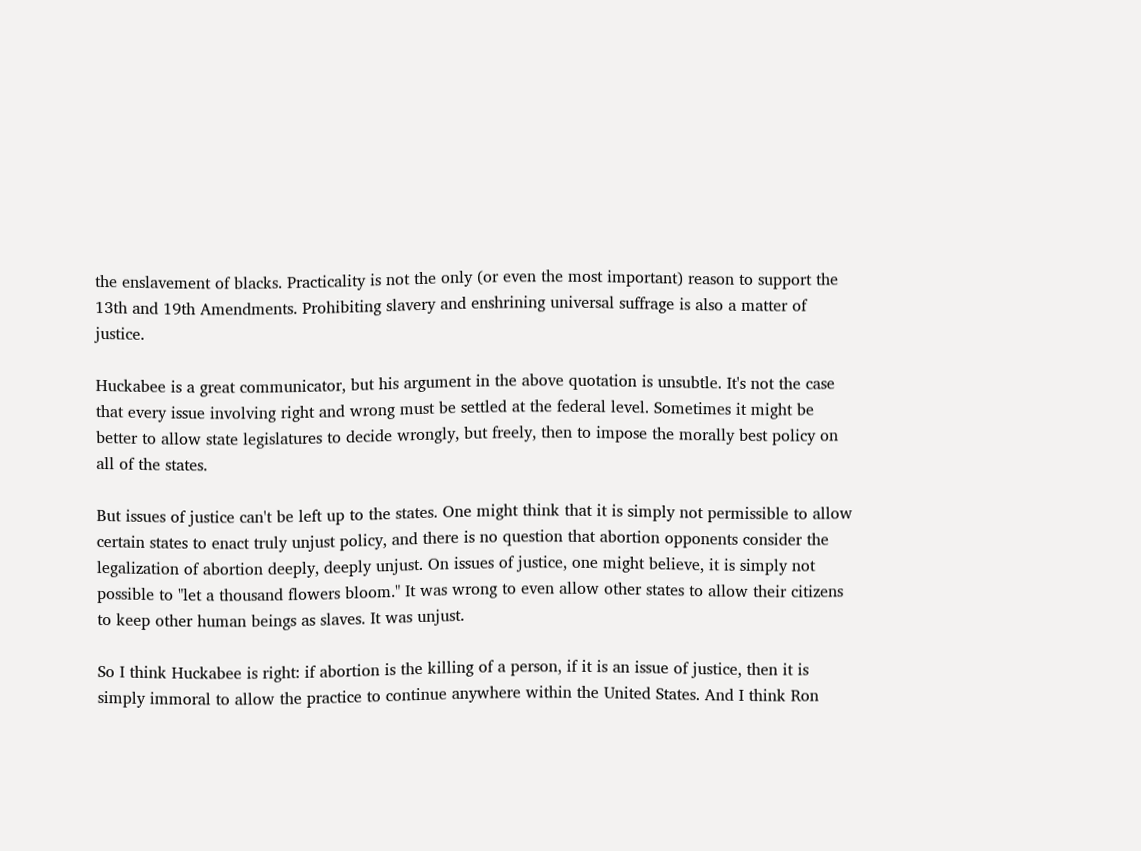the enslavement of blacks. Practicality is not the only (or even the most important) reason to support the 13th and 19th Amendments. Prohibiting slavery and enshrining universal suffrage is also a matter of justice.

Huckabee is a great communicator, but his argument in the above quotation is unsubtle. It's not the case that every issue involving right and wrong must be settled at the federal level. Sometimes it might be better to allow state legislatures to decide wrongly, but freely, then to impose the morally best policy on all of the states.

But issues of justice can't be left up to the states. One might think that it is simply not permissible to allow certain states to enact truly unjust policy, and there is no question that abortion opponents consider the legalization of abortion deeply, deeply unjust. On issues of justice, one might believe, it is simply not possible to "let a thousand flowers bloom." It was wrong to even allow other states to allow their citizens to keep other human beings as slaves. It was unjust.

So I think Huckabee is right: if abortion is the killing of a person, if it is an issue of justice, then it is simply immoral to allow the practice to continue anywhere within the United States. And I think Ron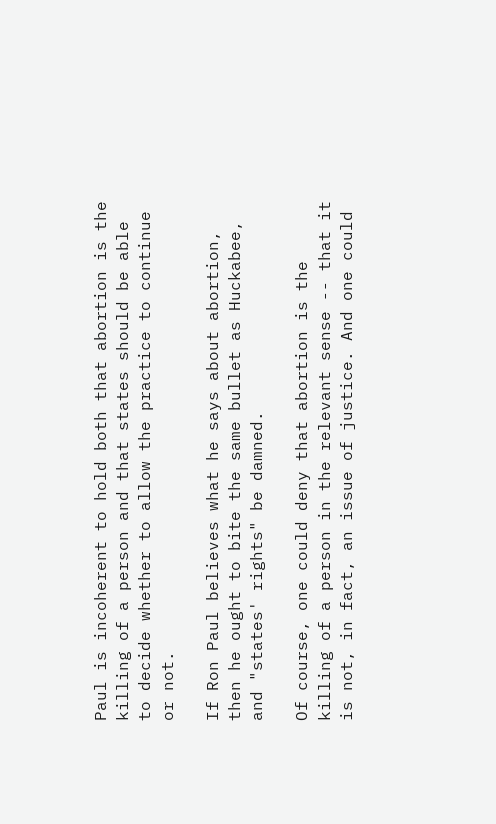Paul is incoherent to hold both that abortion is the killing of a person and that states should be able to decide whether to allow the practice to continue or not.

If Ron Paul believes what he says about abortion, then he ought to bite the same bullet as Huckabee, and "states' rights" be damned.

Of course, one could deny that abortion is the killing of a person in the relevant sense -- that it is not, in fact, an issue of justice. And one could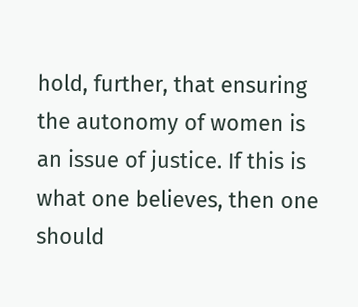hold, further, that ensuring the autonomy of women is an issue of justice. If this is what one believes, then one should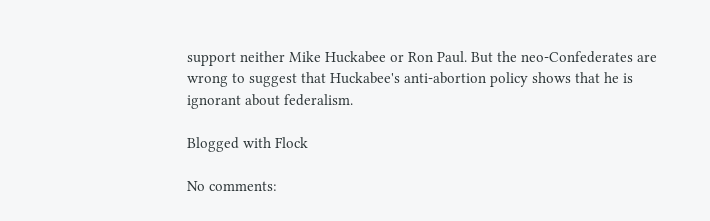support neither Mike Huckabee or Ron Paul. But the neo-Confederates are wrong to suggest that Huckabee's anti-abortion policy shows that he is ignorant about federalism.

Blogged with Flock

No comments: